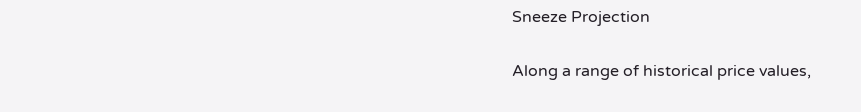Sneeze Projection

Along a range of historical price values,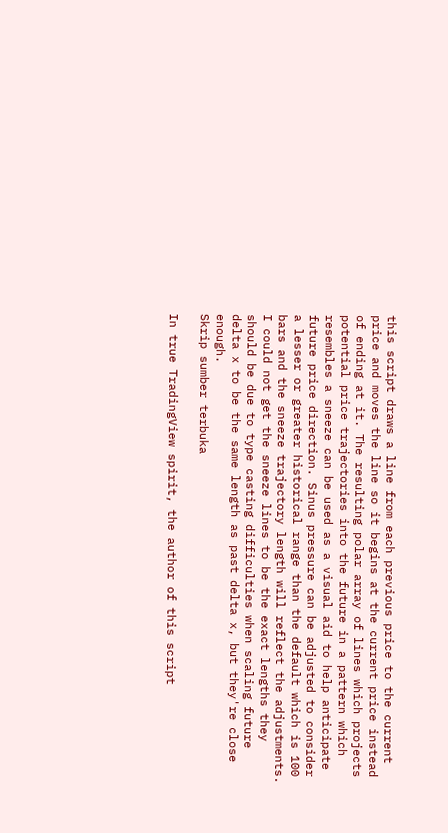this script draws a line from each previous price to the current price and moves the line so it begins at the current price instead of ending at it. The resulting polar array of lines which projects potential price trajectories into the future in a pattern which resembles a sneeze can be used as a visual aid to help anticipate future price direction. Sinus pressure can be adjusted to consider a lesser or greater historical range than the default which is 100 bars and the sneeze trajectory length will reflect the adjustments. I could not get the sneeze lines to be the exact lengths they should be due to type casting difficulties when scaling future delta x to be the same length as past delta x, but they're close enough.
Skrip sumber terbuka

In true TradingView spirit, the author of this script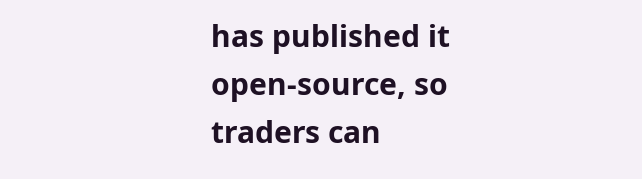has published it open-source, so traders can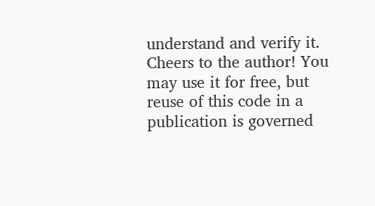understand and verify it. Cheers to the author! You may use it for free, but reuse of this code in a publication is governed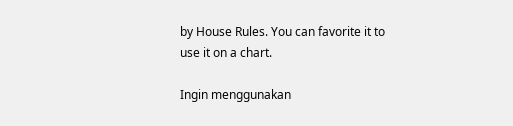by House Rules. You can favorite it to use it on a chart.

Ingin menggunakan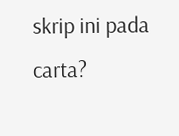skrip ini pada carta?